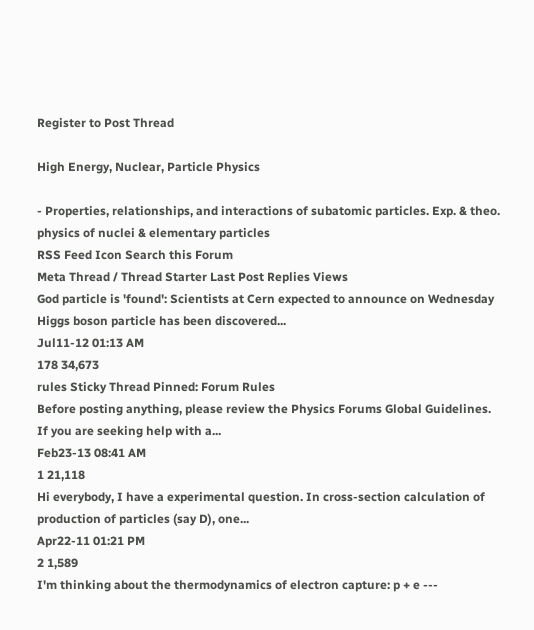Register to Post Thread

High Energy, Nuclear, Particle Physics

- Properties, relationships, and interactions of subatomic particles. Exp. & theo. physics of nuclei & elementary particles
RSS Feed Icon Search this Forum
Meta Thread / Thread Starter Last Post Replies Views
God particle is 'found': Scientists at Cern expected to announce on Wednesday Higgs boson particle has been discovered...
Jul11-12 01:13 AM
178 34,673
rules Sticky Thread Pinned: Forum Rules
Before posting anything, please review the Physics Forums Global Guidelines. If you are seeking help with a...
Feb23-13 08:41 AM
1 21,118
Hi everybody, I have a experimental question. In cross-section calculation of production of particles (say D), one...
Apr22-11 01:21 PM
2 1,589
I'm thinking about the thermodynamics of electron capture: p + e ---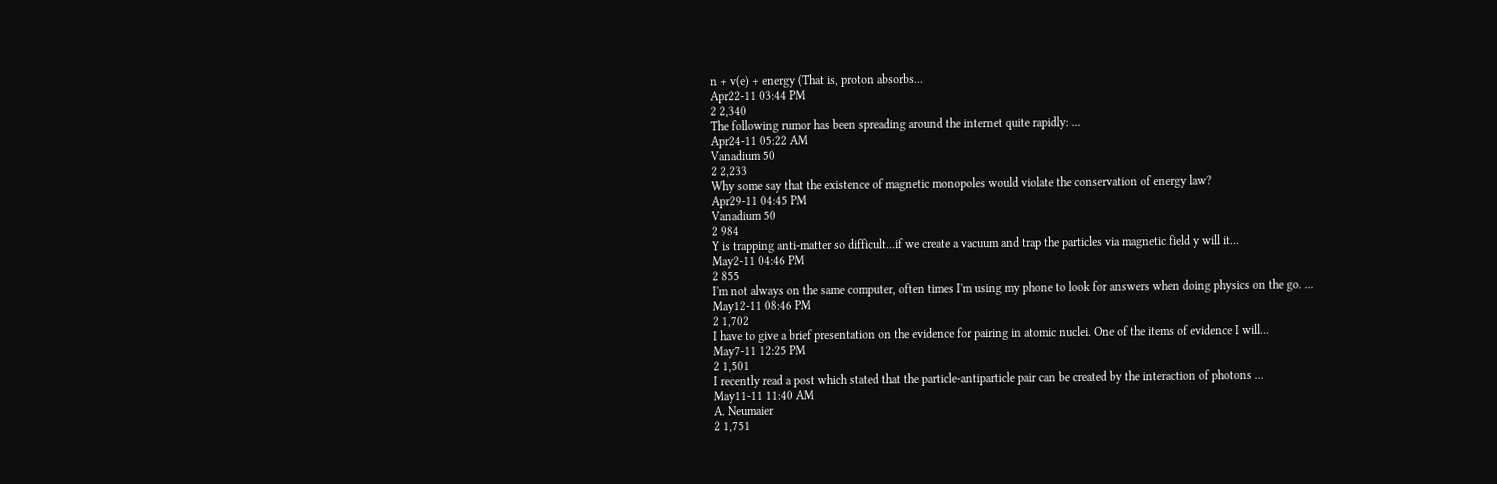n + v(e) + energy (That is, proton absorbs...
Apr22-11 03:44 PM
2 2,340
The following rumor has been spreading around the internet quite rapidly: ...
Apr24-11 05:22 AM
Vanadium 50
2 2,233
Why some say that the existence of magnetic monopoles would violate the conservation of energy law?
Apr29-11 04:45 PM
Vanadium 50
2 984
Y is trapping anti-matter so difficult...if we create a vacuum and trap the particles via magnetic field y will it...
May2-11 04:46 PM
2 855
I'm not always on the same computer, often times I'm using my phone to look for answers when doing physics on the go. ...
May12-11 08:46 PM
2 1,702
I have to give a brief presentation on the evidence for pairing in atomic nuclei. One of the items of evidence I will...
May7-11 12:25 PM
2 1,501
I recently read a post which stated that the particle-antiparticle pair can be created by the interaction of photons ...
May11-11 11:40 AM
A. Neumaier
2 1,751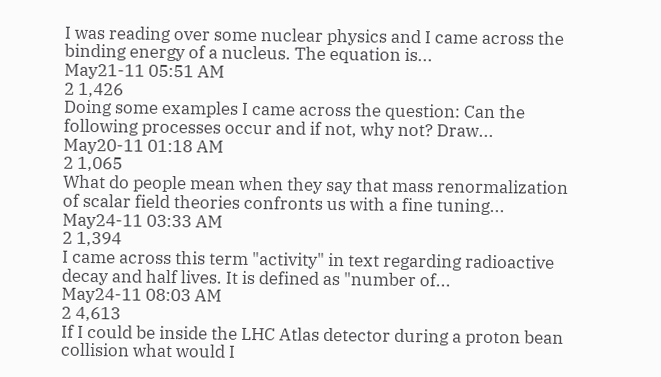I was reading over some nuclear physics and I came across the binding energy of a nucleus. The equation is...
May21-11 05:51 AM
2 1,426
Doing some examples I came across the question: Can the following processes occur and if not, why not? Draw...
May20-11 01:18 AM
2 1,065
What do people mean when they say that mass renormalization of scalar field theories confronts us with a fine tuning...
May24-11 03:33 AM
2 1,394
I came across this term "activity" in text regarding radioactive decay and half lives. It is defined as "number of...
May24-11 08:03 AM
2 4,613
If I could be inside the LHC Atlas detector during a proton bean collision what would I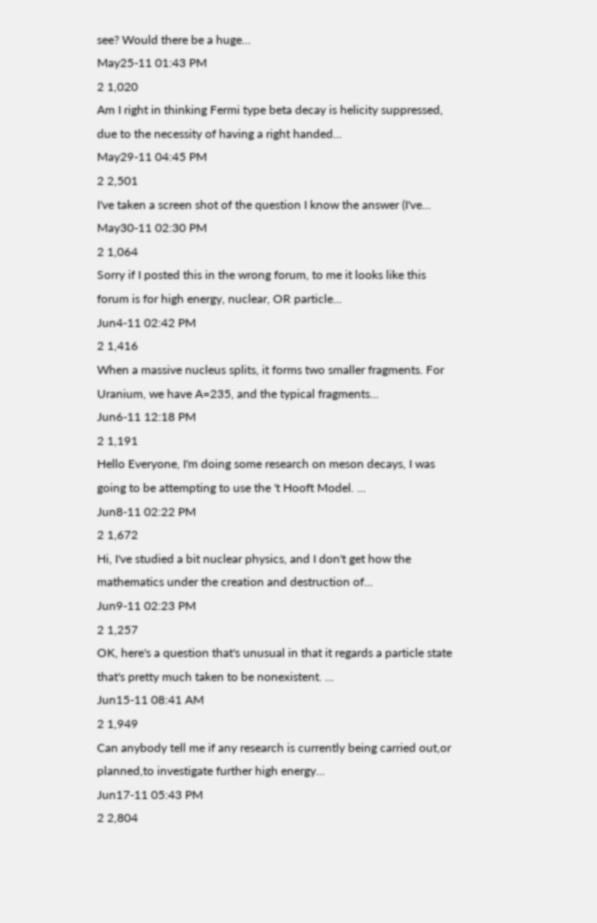see? Would there be a huge...
May25-11 01:43 PM
2 1,020
Am I right in thinking Fermi type beta decay is helicity suppressed, due to the necessity of having a right handed...
May29-11 04:45 PM
2 2,501
I've taken a screen shot of the question I know the answer (I've...
May30-11 02:30 PM
2 1,064
Sorry if I posted this in the wrong forum, to me it looks like this forum is for high energy, nuclear, OR particle...
Jun4-11 02:42 PM
2 1,416
When a massive nucleus splits, it forms two smaller fragments. For Uranium, we have A=235, and the typical fragments...
Jun6-11 12:18 PM
2 1,191
Hello Everyone, I'm doing some research on meson decays, I was going to be attempting to use the 't Hooft Model. ...
Jun8-11 02:22 PM
2 1,672
Hi, I've studied a bit nuclear physics, and I don't get how the mathematics under the creation and destruction of...
Jun9-11 02:23 PM
2 1,257
OK, here's a question that's unusual in that it regards a particle state that's pretty much taken to be nonexistent. ...
Jun15-11 08:41 AM
2 1,949
Can anybody tell me if any research is currently being carried out,or planned,to investigate further high energy...
Jun17-11 05:43 PM
2 2,804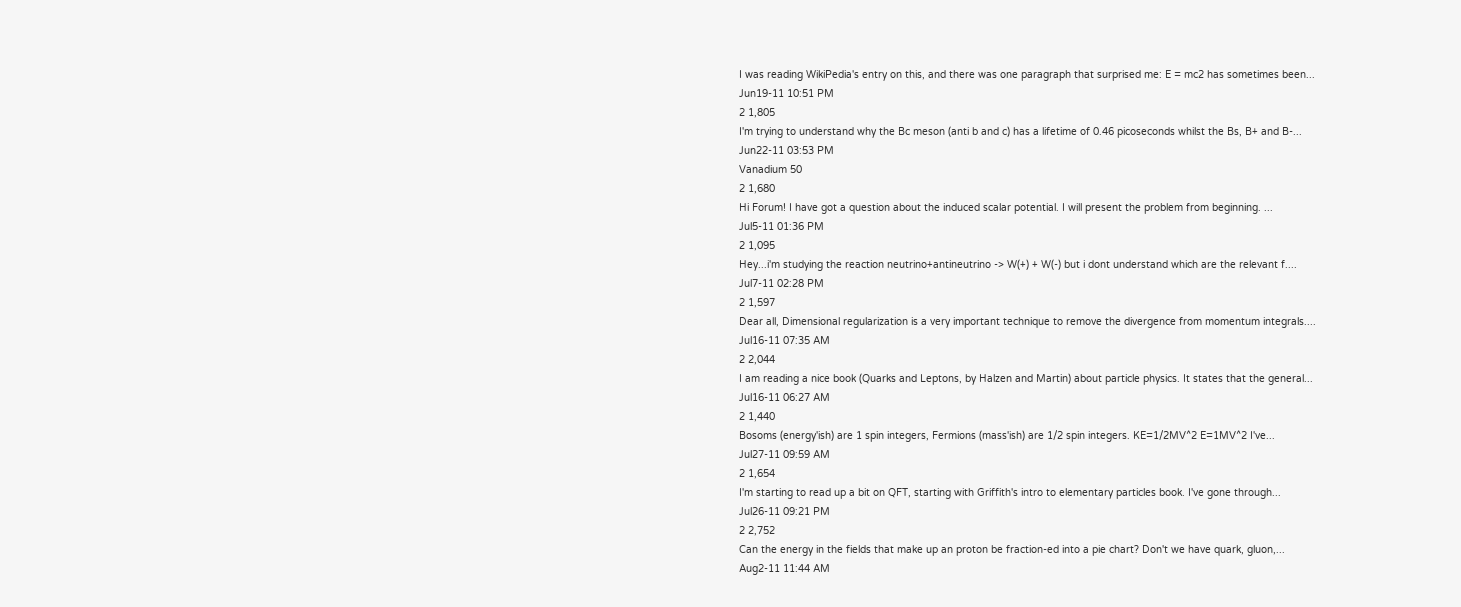I was reading WikiPedia's entry on this, and there was one paragraph that surprised me: E = mc2 has sometimes been...
Jun19-11 10:51 PM
2 1,805
I'm trying to understand why the Bc meson (anti b and c) has a lifetime of 0.46 picoseconds whilst the Bs, B+ and B-...
Jun22-11 03:53 PM
Vanadium 50
2 1,680
Hi Forum! I have got a question about the induced scalar potential. I will present the problem from beginning. ...
Jul5-11 01:36 PM
2 1,095
Hey...i'm studying the reaction neutrino+antineutrino -> W(+) + W(-) but i dont understand which are the relevant f....
Jul7-11 02:28 PM
2 1,597
Dear all, Dimensional regularization is a very important technique to remove the divergence from momentum integrals....
Jul16-11 07:35 AM
2 2,044
I am reading a nice book (Quarks and Leptons, by Halzen and Martin) about particle physics. It states that the general...
Jul16-11 06:27 AM
2 1,440
Bosoms (energy'ish) are 1 spin integers, Fermions (mass'ish) are 1/2 spin integers. KE=1/2MV^2 E=1MV^2 I've...
Jul27-11 09:59 AM
2 1,654
I'm starting to read up a bit on QFT, starting with Griffith's intro to elementary particles book. I've gone through...
Jul26-11 09:21 PM
2 2,752
Can the energy in the fields that make up an proton be fraction-ed into a pie chart? Don't we have quark, gluon,...
Aug2-11 11:44 AM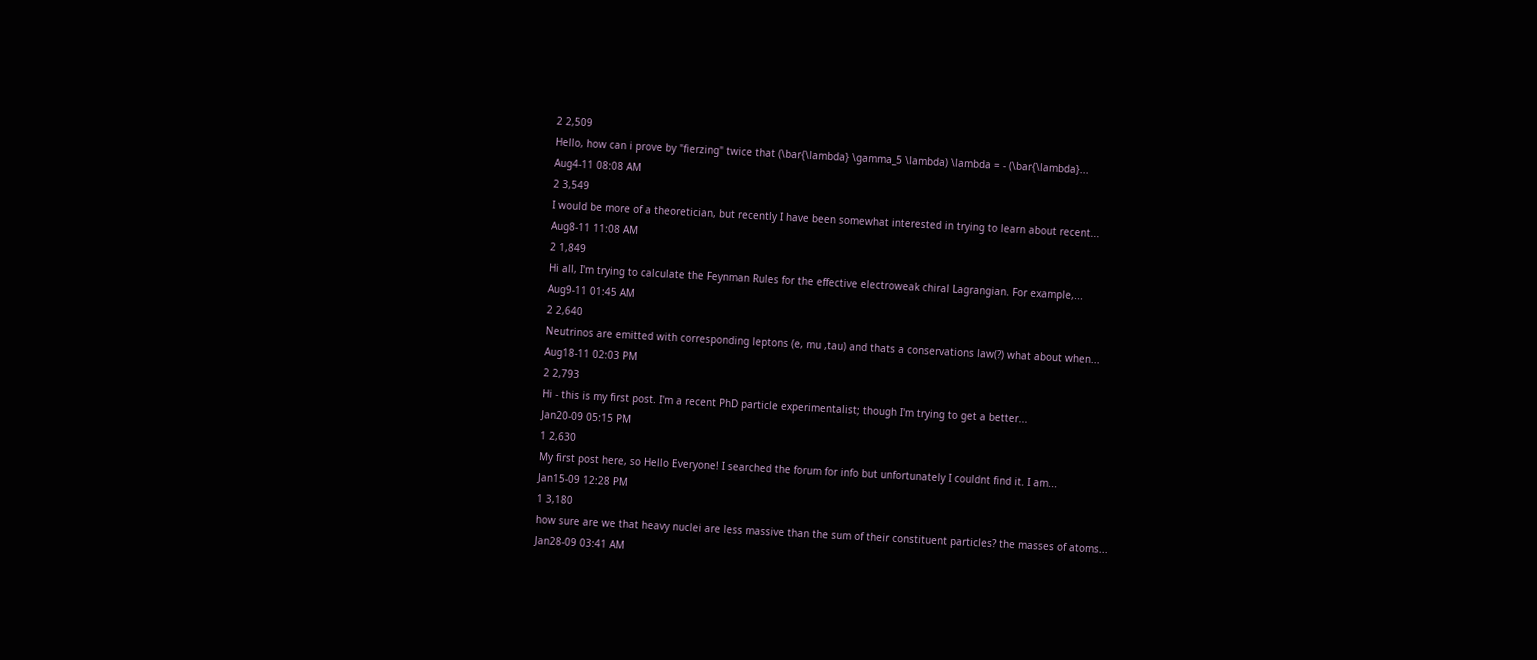2 2,509
Hello, how can i prove by "fierzing" twice that (\bar{\lambda} \gamma_5 \lambda) \lambda = - (\bar{\lambda}...
Aug4-11 08:08 AM
2 3,549
I would be more of a theoretician, but recently I have been somewhat interested in trying to learn about recent...
Aug8-11 11:08 AM
2 1,849
Hi all, I'm trying to calculate the Feynman Rules for the effective electroweak chiral Lagrangian. For example,...
Aug9-11 01:45 AM
2 2,640
Neutrinos are emitted with corresponding leptons (e, mu ,tau) and thats a conservations law(?) what about when...
Aug18-11 02:03 PM
2 2,793
Hi - this is my first post. I'm a recent PhD particle experimentalist; though I'm trying to get a better...
Jan20-09 05:15 PM
1 2,630
My first post here, so Hello Everyone! I searched the forum for info but unfortunately I couldnt find it. I am...
Jan15-09 12:28 PM
1 3,180
how sure are we that heavy nuclei are less massive than the sum of their constituent particles? the masses of atoms...
Jan28-09 03:41 AM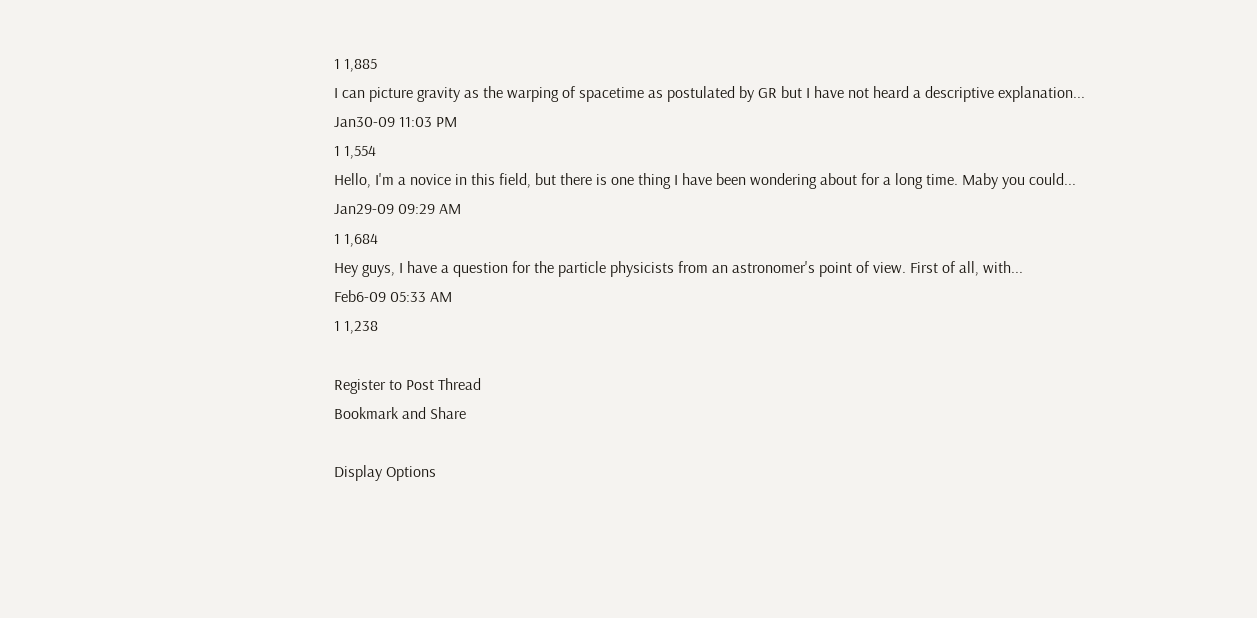1 1,885
I can picture gravity as the warping of spacetime as postulated by GR but I have not heard a descriptive explanation...
Jan30-09 11:03 PM
1 1,554
Hello, I'm a novice in this field, but there is one thing I have been wondering about for a long time. Maby you could...
Jan29-09 09:29 AM
1 1,684
Hey guys, I have a question for the particle physicists from an astronomer's point of view. First of all, with...
Feb6-09 05:33 AM
1 1,238

Register to Post Thread
Bookmark and Share

Display Options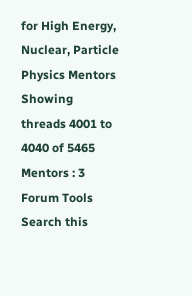for High Energy, Nuclear, Particle Physics Mentors
Showing threads 4001 to 4040 of 5465 Mentors : 3
Forum Tools Search this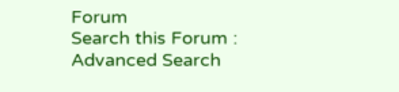Forum
Search this Forum :
Advanced Search